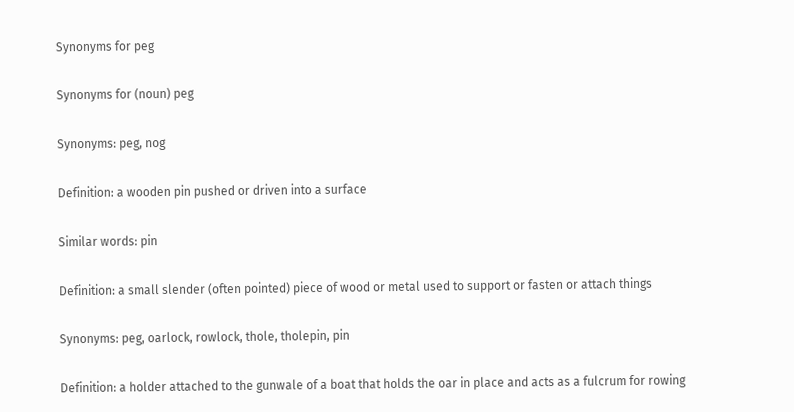Synonyms for peg

Synonyms for (noun) peg

Synonyms: peg, nog

Definition: a wooden pin pushed or driven into a surface

Similar words: pin

Definition: a small slender (often pointed) piece of wood or metal used to support or fasten or attach things

Synonyms: peg, oarlock, rowlock, thole, tholepin, pin

Definition: a holder attached to the gunwale of a boat that holds the oar in place and acts as a fulcrum for rowing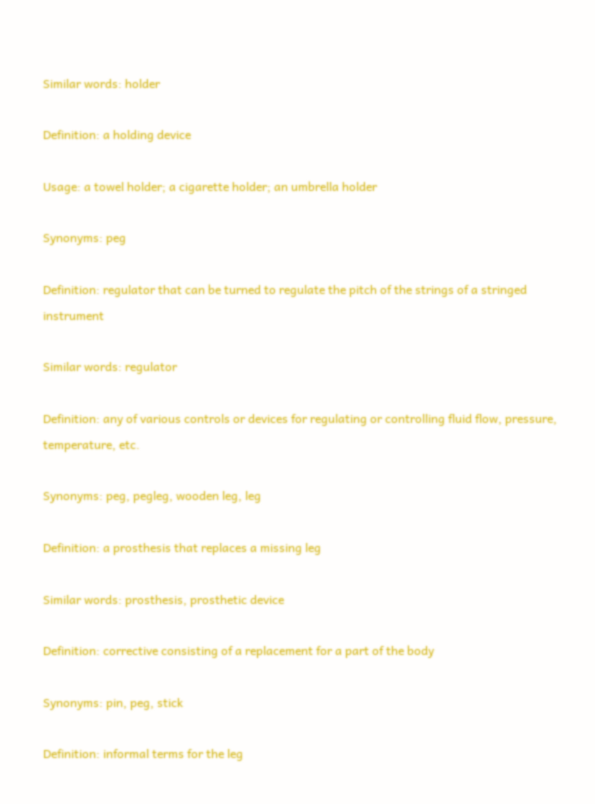Similar words: holder

Definition: a holding device

Usage: a towel holder; a cigarette holder; an umbrella holder

Synonyms: peg

Definition: regulator that can be turned to regulate the pitch of the strings of a stringed instrument

Similar words: regulator

Definition: any of various controls or devices for regulating or controlling fluid flow, pressure, temperature, etc.

Synonyms: peg, pegleg, wooden leg, leg

Definition: a prosthesis that replaces a missing leg

Similar words: prosthesis, prosthetic device

Definition: corrective consisting of a replacement for a part of the body

Synonyms: pin, peg, stick

Definition: informal terms for the leg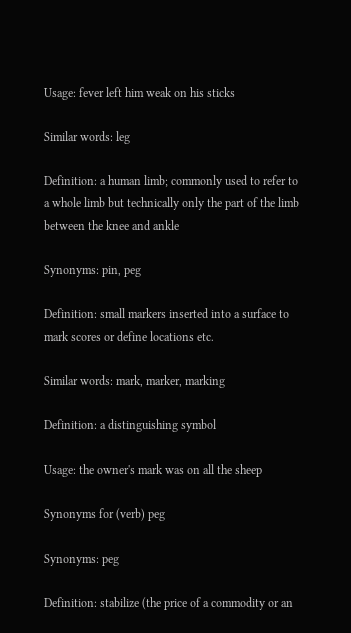Usage: fever left him weak on his sticks

Similar words: leg

Definition: a human limb; commonly used to refer to a whole limb but technically only the part of the limb between the knee and ankle

Synonyms: pin, peg

Definition: small markers inserted into a surface to mark scores or define locations etc.

Similar words: mark, marker, marking

Definition: a distinguishing symbol

Usage: the owner's mark was on all the sheep

Synonyms for (verb) peg

Synonyms: peg

Definition: stabilize (the price of a commodity or an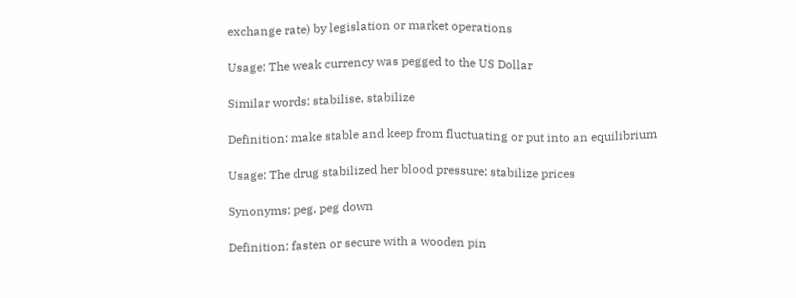exchange rate) by legislation or market operations

Usage: The weak currency was pegged to the US Dollar

Similar words: stabilise, stabilize

Definition: make stable and keep from fluctuating or put into an equilibrium

Usage: The drug stabilized her blood pressure; stabilize prices

Synonyms: peg, peg down

Definition: fasten or secure with a wooden pin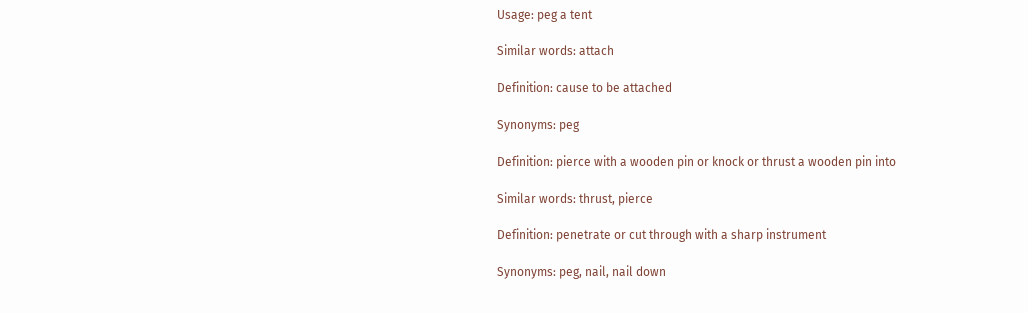Usage: peg a tent

Similar words: attach

Definition: cause to be attached

Synonyms: peg

Definition: pierce with a wooden pin or knock or thrust a wooden pin into

Similar words: thrust, pierce

Definition: penetrate or cut through with a sharp instrument

Synonyms: peg, nail, nail down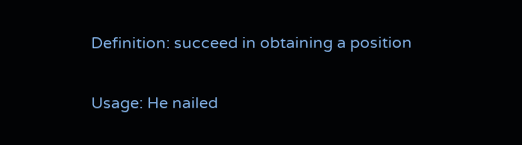Definition: succeed in obtaining a position

Usage: He nailed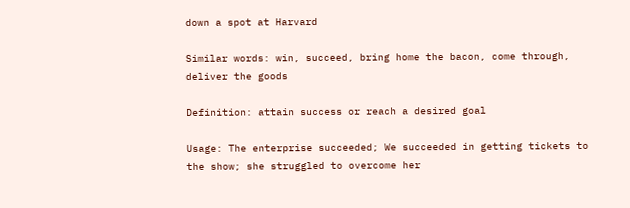down a spot at Harvard

Similar words: win, succeed, bring home the bacon, come through, deliver the goods

Definition: attain success or reach a desired goal

Usage: The enterprise succeeded; We succeeded in getting tickets to the show; she struggled to overcome her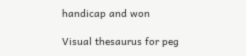handicap and won

Visual thesaurus for peg